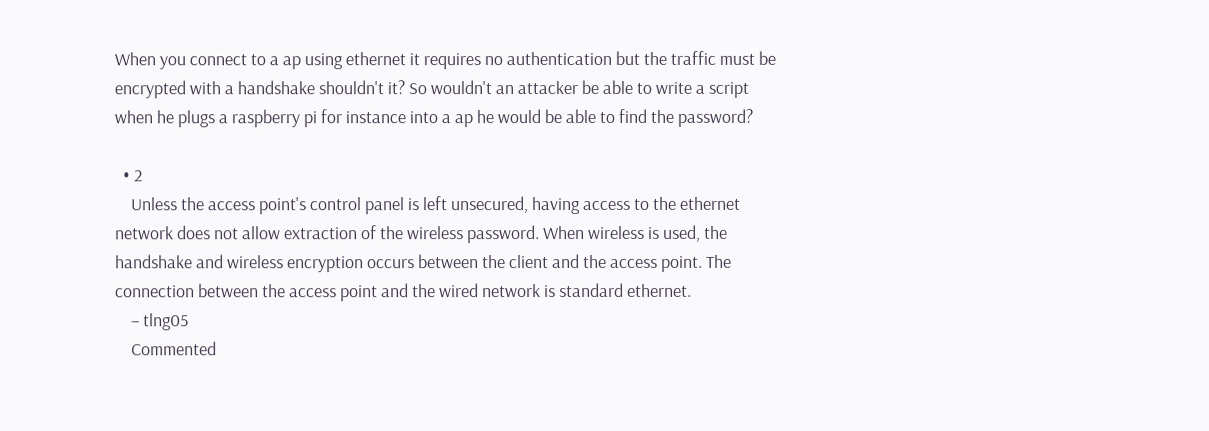When you connect to a ap using ethernet it requires no authentication but the traffic must be encrypted with a handshake shouldn't it? So wouldn't an attacker be able to write a script when he plugs a raspberry pi for instance into a ap he would be able to find the password?

  • 2
    Unless the access point's control panel is left unsecured, having access to the ethernet network does not allow extraction of the wireless password. When wireless is used, the handshake and wireless encryption occurs between the client and the access point. The connection between the access point and the wired network is standard ethernet.
    – tlng05
    Commented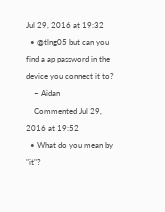Jul 29, 2016 at 19:32
  • @tlng05 but can you find a ap password in the device you connect it to?
    – Aidan
    Commented Jul 29, 2016 at 19:52
  • What do you mean by "it"?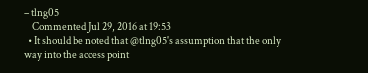– tlng05
    Commented Jul 29, 2016 at 19:53
  • It should be noted that @tlng05's assumption that the only way into the access point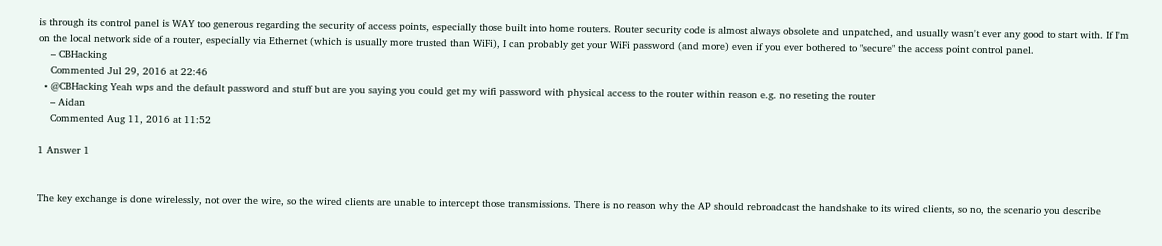is through its control panel is WAY too generous regarding the security of access points, especially those built into home routers. Router security code is almost always obsolete and unpatched, and usually wasn't ever any good to start with. If I'm on the local network side of a router, especially via Ethernet (which is usually more trusted than WiFi), I can probably get your WiFi password (and more) even if you ever bothered to "secure" the access point control panel.
    – CBHacking
    Commented Jul 29, 2016 at 22:46
  • @CBHacking Yeah wps and the default password and stuff but are you saying you could get my wifi password with physical access to the router within reason e.g. no reseting the router
    – Aidan
    Commented Aug 11, 2016 at 11:52

1 Answer 1


The key exchange is done wirelessly, not over the wire, so the wired clients are unable to intercept those transmissions. There is no reason why the AP should rebroadcast the handshake to its wired clients, so no, the scenario you describe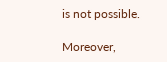is not possible.

Moreover,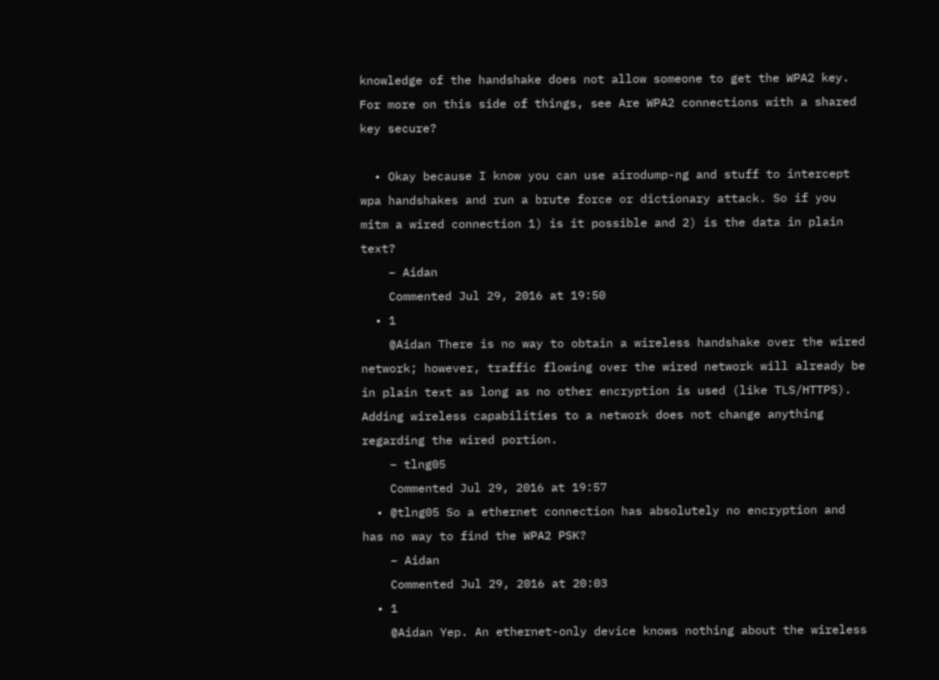knowledge of the handshake does not allow someone to get the WPA2 key. For more on this side of things, see Are WPA2 connections with a shared key secure?

  • Okay because I know you can use airodump-ng and stuff to intercept wpa handshakes and run a brute force or dictionary attack. So if you mitm a wired connection 1) is it possible and 2) is the data in plain text?
    – Aidan
    Commented Jul 29, 2016 at 19:50
  • 1
    @Aidan There is no way to obtain a wireless handshake over the wired network; however, traffic flowing over the wired network will already be in plain text as long as no other encryption is used (like TLS/HTTPS). Adding wireless capabilities to a network does not change anything regarding the wired portion.
    – tlng05
    Commented Jul 29, 2016 at 19:57
  • @tlng05 So a ethernet connection has absolutely no encryption and has no way to find the WPA2 PSK?
    – Aidan
    Commented Jul 29, 2016 at 20:03
  • 1
    @Aidan Yep. An ethernet-only device knows nothing about the wireless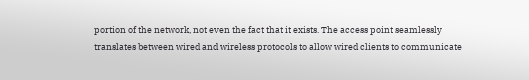portion of the network, not even the fact that it exists. The access point seamlessly translates between wired and wireless protocols to allow wired clients to communicate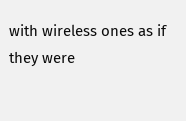with wireless ones as if they were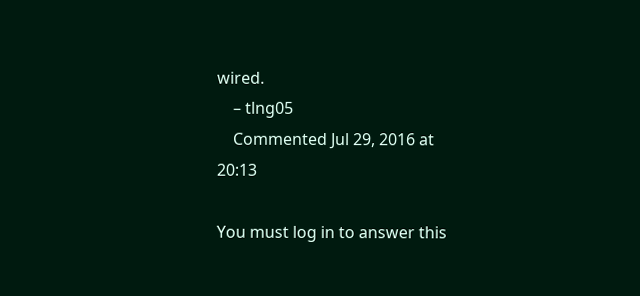wired.
    – tlng05
    Commented Jul 29, 2016 at 20:13

You must log in to answer this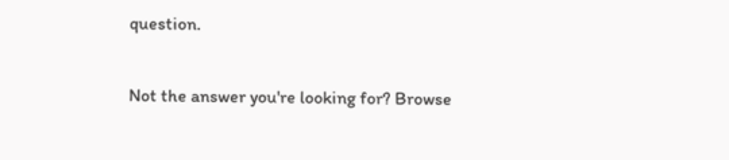question.

Not the answer you're looking for? Browse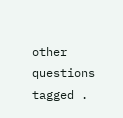other questions tagged .